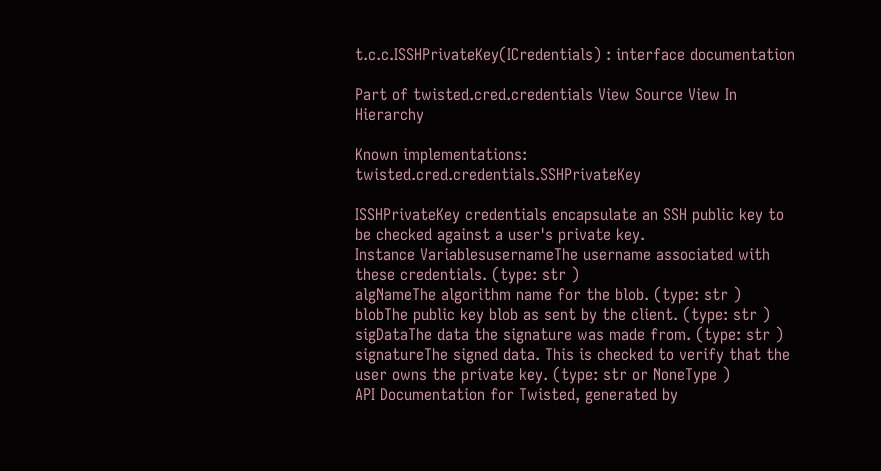t.c.c.ISSHPrivateKey(ICredentials) : interface documentation

Part of twisted.cred.credentials View Source View In Hierarchy

Known implementations: twisted.cred.credentials.SSHPrivateKey

ISSHPrivateKey credentials encapsulate an SSH public key to be checked against a user's private key.
Instance VariablesusernameThe username associated with these credentials. (type: str )
algNameThe algorithm name for the blob. (type: str )
blobThe public key blob as sent by the client. (type: str )
sigDataThe data the signature was made from. (type: str )
signatureThe signed data. This is checked to verify that the user owns the private key. (type: str or NoneType )
API Documentation for Twisted, generated by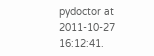pydoctor at 2011-10-27 16:12:41.